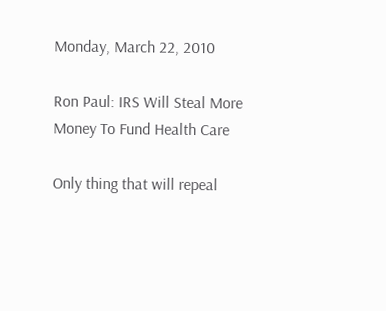Monday, March 22, 2010

Ron Paul: IRS Will Steal More Money To Fund Health Care

Only thing that will repeal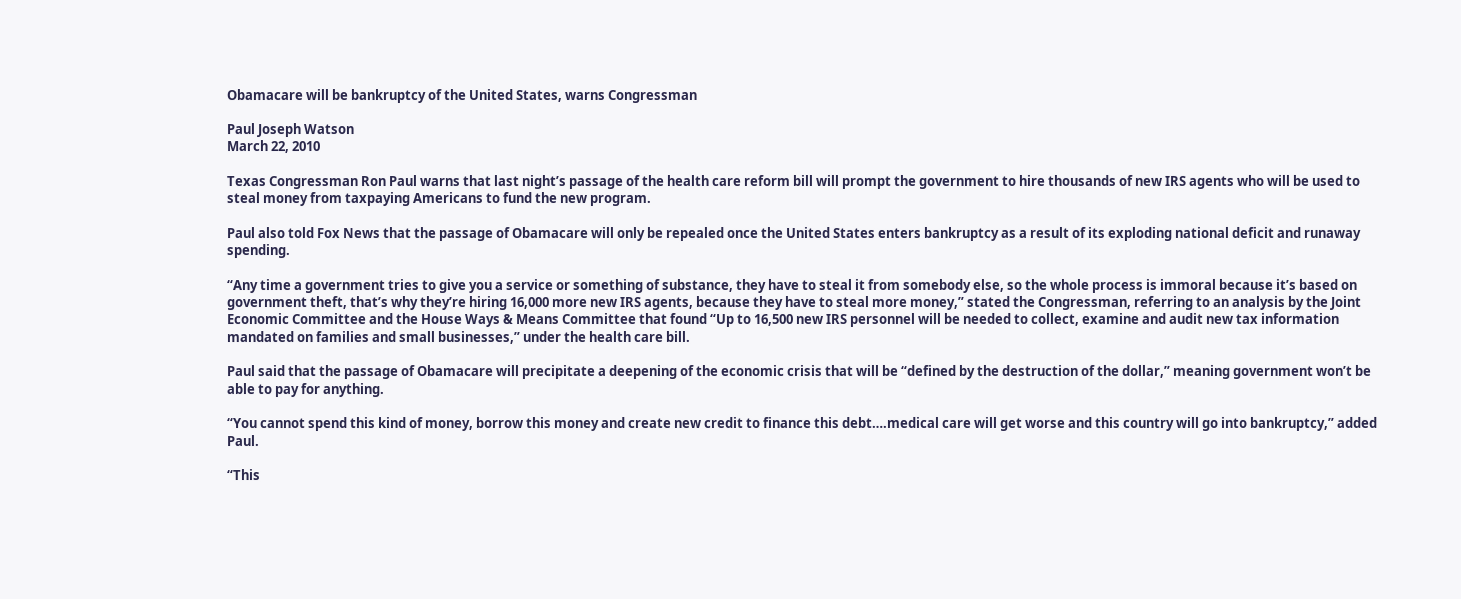Obamacare will be bankruptcy of the United States, warns Congressman

Paul Joseph Watson
March 22, 2010

Texas Congressman Ron Paul warns that last night’s passage of the health care reform bill will prompt the government to hire thousands of new IRS agents who will be used to steal money from taxpaying Americans to fund the new program.

Paul also told Fox News that the passage of Obamacare will only be repealed once the United States enters bankruptcy as a result of its exploding national deficit and runaway spending.

“Any time a government tries to give you a service or something of substance, they have to steal it from somebody else, so the whole process is immoral because it’s based on government theft, that’s why they’re hiring 16,000 more new IRS agents, because they have to steal more money,” stated the Congressman, referring to an analysis by the Joint Economic Committee and the House Ways & Means Committee that found “Up to 16,500 new IRS personnel will be needed to collect, examine and audit new tax information mandated on families and small businesses,” under the health care bill.

Paul said that the passage of Obamacare will precipitate a deepening of the economic crisis that will be “defined by the destruction of the dollar,” meaning government won’t be able to pay for anything.

“You cannot spend this kind of money, borrow this money and create new credit to finance this debt….medical care will get worse and this country will go into bankruptcy,” added Paul.

“This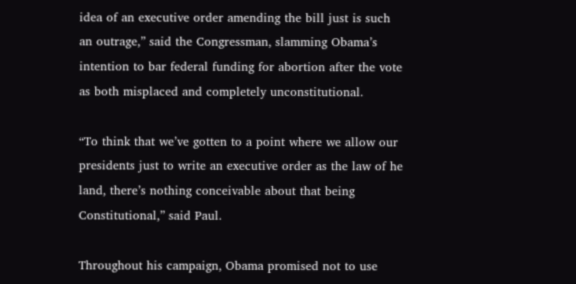idea of an executive order amending the bill just is such an outrage,” said the Congressman, slamming Obama’s intention to bar federal funding for abortion after the vote as both misplaced and completely unconstitutional.

“To think that we’ve gotten to a point where we allow our presidents just to write an executive order as the law of he land, there’s nothing conceivable about that being Constitutional,” said Paul.

Throughout his campaign, Obama promised not to use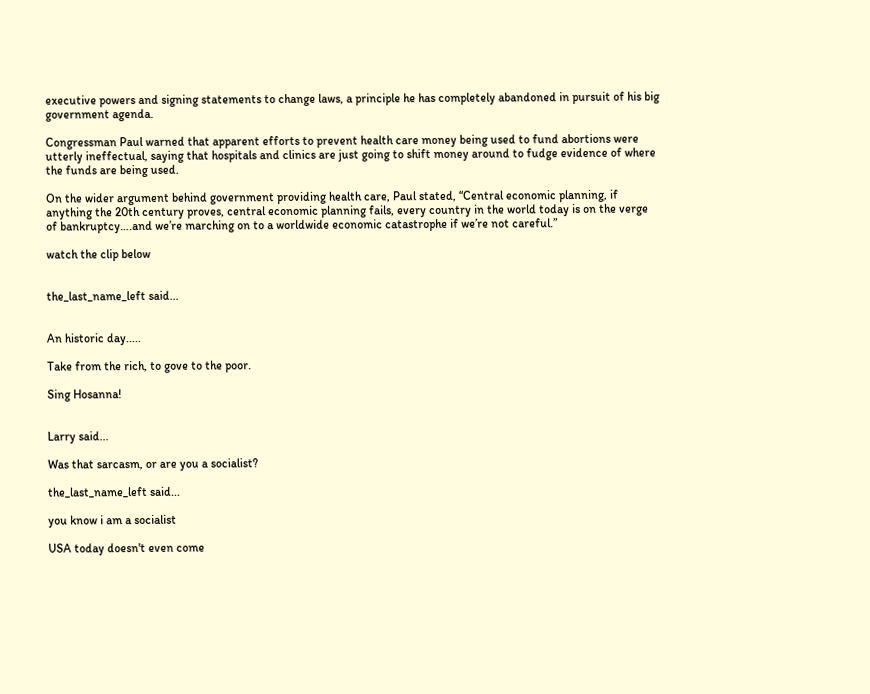executive powers and signing statements to change laws, a principle he has completely abandoned in pursuit of his big government agenda.

Congressman Paul warned that apparent efforts to prevent health care money being used to fund abortions were utterly ineffectual, saying that hospitals and clinics are just going to shift money around to fudge evidence of where the funds are being used.

On the wider argument behind government providing health care, Paul stated, “Central economic planning, if anything the 20th century proves, central economic planning fails, every country in the world today is on the verge of bankruptcy….and we’re marching on to a worldwide economic catastrophe if we’re not careful.”

watch the clip below


the_last_name_left said...


An historic day.....

Take from the rich, to gove to the poor.

Sing Hosanna!


Larry said...

Was that sarcasm, or are you a socialist?

the_last_name_left said...

you know i am a socialist

USA today doesn't even come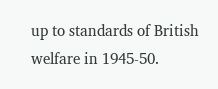up to standards of British welfare in 1945-50.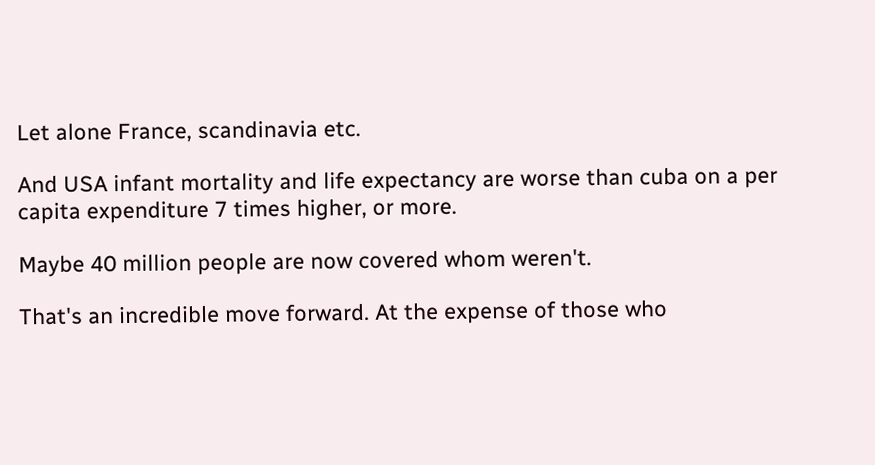Let alone France, scandinavia etc.

And USA infant mortality and life expectancy are worse than cuba on a per capita expenditure 7 times higher, or more.

Maybe 40 million people are now covered whom weren't.

That's an incredible move forward. At the expense of those who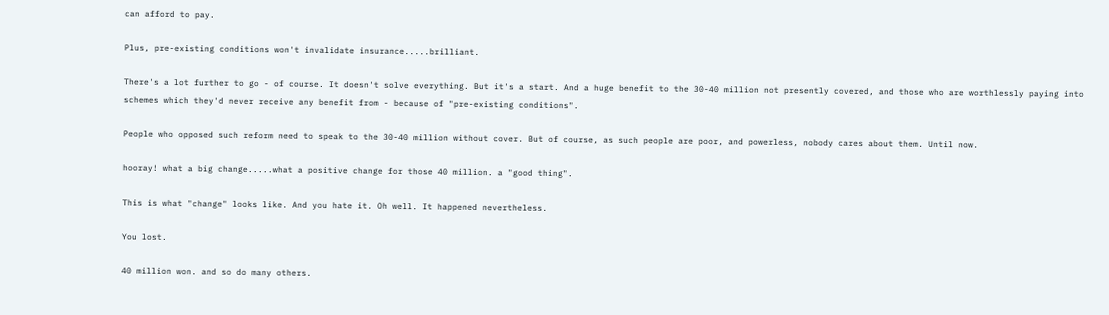can afford to pay.

Plus, pre-existing conditions won't invalidate insurance.....brilliant.

There's a lot further to go - of course. It doesn't solve everything. But it's a start. And a huge benefit to the 30-40 million not presently covered, and those who are worthlessly paying into schemes which they'd never receive any benefit from - because of "pre-existing conditions".

People who opposed such reform need to speak to the 30-40 million without cover. But of course, as such people are poor, and powerless, nobody cares about them. Until now.

hooray! what a big change.....what a positive change for those 40 million. a "good thing".

This is what "change" looks like. And you hate it. Oh well. It happened nevertheless.

You lost.

40 million won. and so do many others.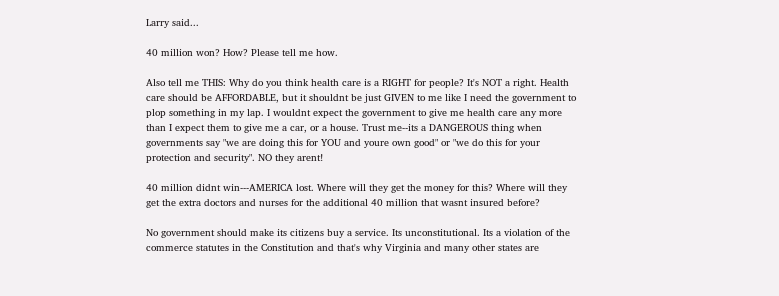Larry said...

40 million won? How? Please tell me how.

Also tell me THIS: Why do you think health care is a RIGHT for people? It's NOT a right. Health care should be AFFORDABLE, but it shouldnt be just GIVEN to me like I need the government to plop something in my lap. I wouldnt expect the government to give me health care any more than I expect them to give me a car, or a house. Trust me--its a DANGEROUS thing when governments say "we are doing this for YOU and youre own good" or "we do this for your protection and security". NO they arent!

40 million didnt win---AMERICA lost. Where will they get the money for this? Where will they get the extra doctors and nurses for the additional 40 million that wasnt insured before?

No government should make its citizens buy a service. Its unconstitutional. Its a violation of the commerce statutes in the Constitution and that's why Virginia and many other states are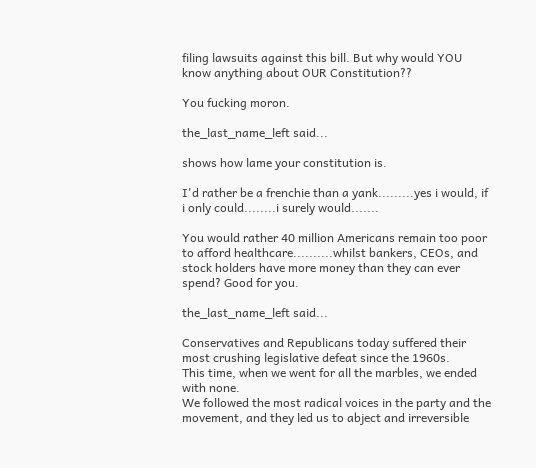filing lawsuits against this bill. But why would YOU know anything about OUR Constitution??

You fucking moron.

the_last_name_left said...

shows how lame your constitution is.

I'd rather be a frenchie than a yank.........yes i would, if i only could........i surely would.......

You would rather 40 million Americans remain too poor to afford healthcare..........whilst bankers, CEOs, and stock holders have more money than they can ever spend? Good for you.

the_last_name_left said...

Conservatives and Republicans today suffered their most crushing legislative defeat since the 1960s.
This time, when we went for all the marbles, we ended with none.
We followed the most radical voices in the party and the movement, and they led us to abject and irreversible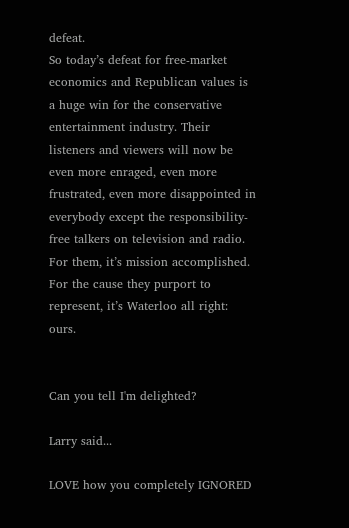defeat.
So today’s defeat for free-market economics and Republican values is a huge win for the conservative entertainment industry. Their listeners and viewers will now be even more enraged, even more frustrated, even more disappointed in everybody except the responsibility-free talkers on television and radio. For them, it’s mission accomplished. For the cause they purport to represent, it’s Waterloo all right: ours.


Can you tell I'm delighted?

Larry said...

LOVE how you completely IGNORED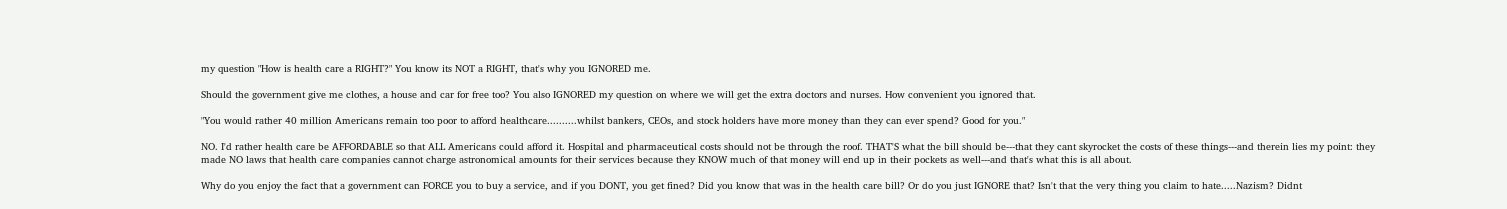my question "How is health care a RIGHT?" You know its NOT a RIGHT, that's why you IGNORED me.

Should the government give me clothes, a house and car for free too? You also IGNORED my question on where we will get the extra doctors and nurses. How convenient you ignored that.

"You would rather 40 million Americans remain too poor to afford healthcare..........whilst bankers, CEOs, and stock holders have more money than they can ever spend? Good for you."

NO. I'd rather health care be AFFORDABLE so that ALL Americans could afford it. Hospital and pharmaceutical costs should not be through the roof. THAT'S what the bill should be---that they cant skyrocket the costs of these things---and therein lies my point: they made NO laws that health care companies cannot charge astronomical amounts for their services because they KNOW much of that money will end up in their pockets as well---and that's what this is all about.

Why do you enjoy the fact that a government can FORCE you to buy a service, and if you DONT, you get fined? Did you know that was in the health care bill? Or do you just IGNORE that? Isn't that the very thing you claim to hate.....Nazism? Didnt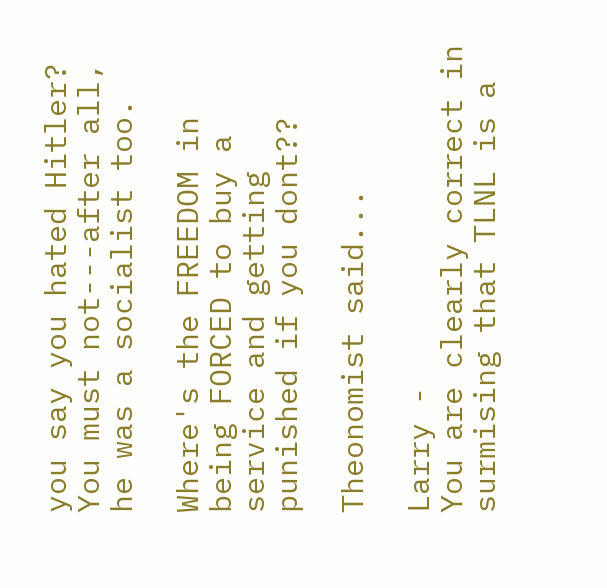you say you hated Hitler? You must not---after all, he was a socialist too.

Where's the FREEDOM in being FORCED to buy a service and getting punished if you dont??

Theonomist said...

Larry -
You are clearly correct in surmising that TLNL is a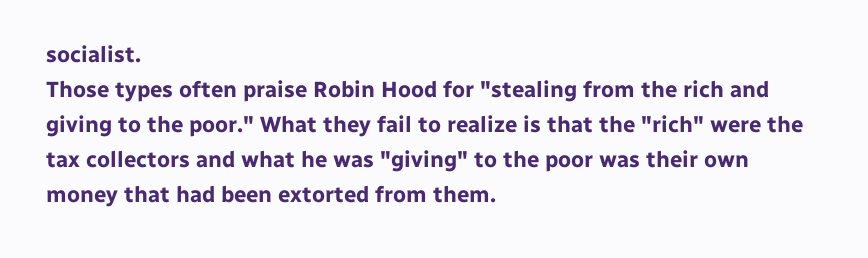socialist.
Those types often praise Robin Hood for "stealing from the rich and giving to the poor." What they fail to realize is that the "rich" were the tax collectors and what he was "giving" to the poor was their own money that had been extorted from them.